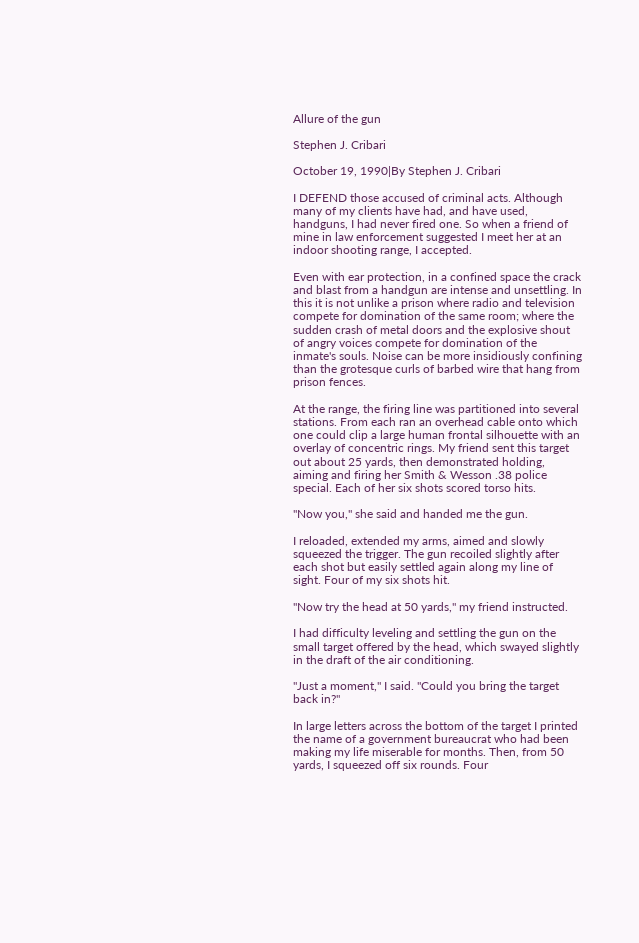Allure of the gun

Stephen J. Cribari

October 19, 1990|By Stephen J. Cribari

I DEFEND those accused of criminal acts. Although many of my clients have had, and have used, handguns, I had never fired one. So when a friend of mine in law enforcement suggested I meet her at an indoor shooting range, I accepted.

Even with ear protection, in a confined space the crack and blast from a handgun are intense and unsettling. In this it is not unlike a prison where radio and television compete for domination of the same room; where the sudden crash of metal doors and the explosive shout of angry voices compete for domination of the inmate's souls. Noise can be more insidiously confining than the grotesque curls of barbed wire that hang from prison fences.

At the range, the firing line was partitioned into several stations. From each ran an overhead cable onto which one could clip a large human frontal silhouette with an overlay of concentric rings. My friend sent this target out about 25 yards, then demonstrated holding, aiming and firing her Smith & Wesson .38 police special. Each of her six shots scored torso hits.

"Now you," she said and handed me the gun.

I reloaded, extended my arms, aimed and slowly squeezed the trigger. The gun recoiled slightly after each shot but easily settled again along my line of sight. Four of my six shots hit.

"Now try the head at 50 yards," my friend instructed.

I had difficulty leveling and settling the gun on the small target offered by the head, which swayed slightly in the draft of the air conditioning.

"Just a moment," I said. "Could you bring the target back in?"

In large letters across the bottom of the target I printed the name of a government bureaucrat who had been making my life miserable for months. Then, from 50 yards, I squeezed off six rounds. Four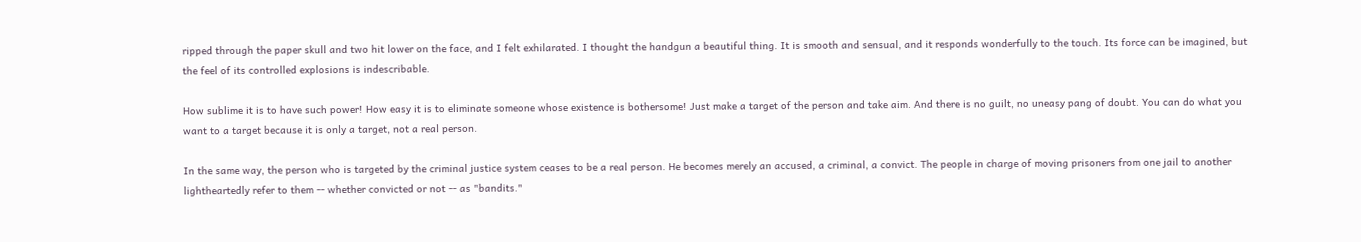ripped through the paper skull and two hit lower on the face, and I felt exhilarated. I thought the handgun a beautiful thing. It is smooth and sensual, and it responds wonderfully to the touch. Its force can be imagined, but the feel of its controlled explosions is indescribable.

How sublime it is to have such power! How easy it is to eliminate someone whose existence is bothersome! Just make a target of the person and take aim. And there is no guilt, no uneasy pang of doubt. You can do what you want to a target because it is only a target, not a real person.

In the same way, the person who is targeted by the criminal justice system ceases to be a real person. He becomes merely an accused, a criminal, a convict. The people in charge of moving prisoners from one jail to another lightheartedly refer to them -- whether convicted or not -- as "bandits."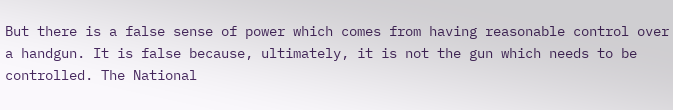But there is a false sense of power which comes from having reasonable control over a handgun. It is false because, ultimately, it is not the gun which needs to be controlled. The National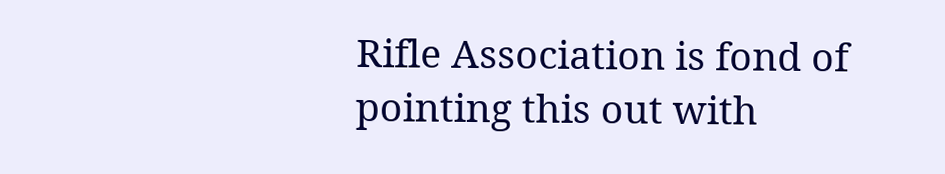Rifle Association is fond of pointing this out with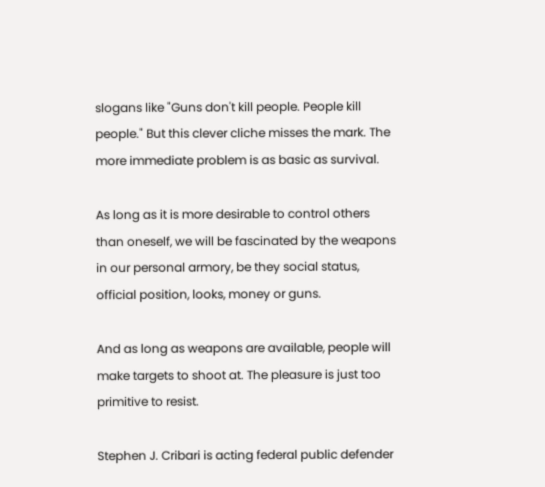slogans like "Guns don't kill people. People kill people." But this clever cliche misses the mark. The more immediate problem is as basic as survival.

As long as it is more desirable to control others than oneself, we will be fascinated by the weapons in our personal armory, be they social status, official position, looks, money or guns.

And as long as weapons are available, people will make targets to shoot at. The pleasure is just too primitive to resist.

Stephen J. Cribari is acting federal public defender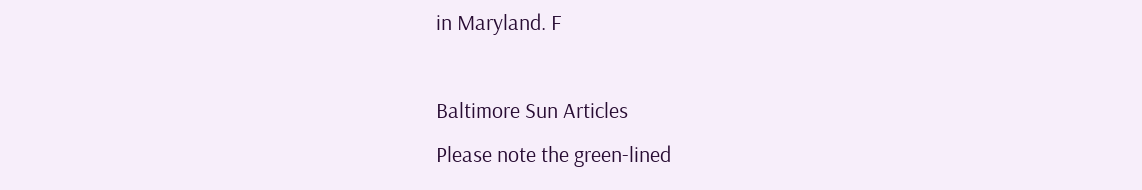in Maryland. F

Baltimore Sun Articles
Please note the green-lined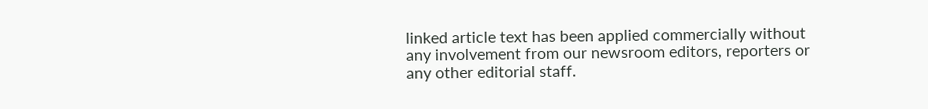linked article text has been applied commercially without any involvement from our newsroom editors, reporters or any other editorial staff.